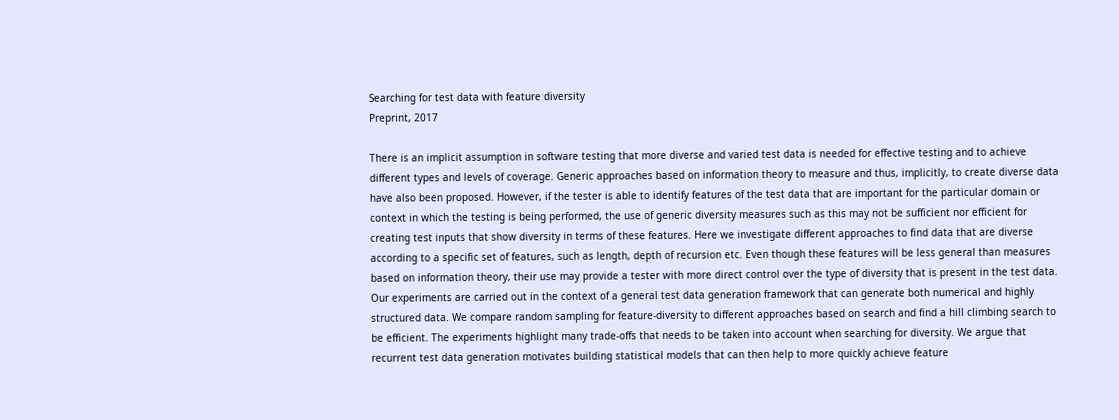Searching for test data with feature diversity
Preprint, 2017

There is an implicit assumption in software testing that more diverse and varied test data is needed for effective testing and to achieve different types and levels of coverage. Generic approaches based on information theory to measure and thus, implicitly, to create diverse data have also been proposed. However, if the tester is able to identify features of the test data that are important for the particular domain or context in which the testing is being performed, the use of generic diversity measures such as this may not be sufficient nor efficient for creating test inputs that show diversity in terms of these features. Here we investigate different approaches to find data that are diverse according to a specific set of features, such as length, depth of recursion etc. Even though these features will be less general than measures based on information theory, their use may provide a tester with more direct control over the type of diversity that is present in the test data. Our experiments are carried out in the context of a general test data generation framework that can generate both numerical and highly structured data. We compare random sampling for feature-diversity to different approaches based on search and find a hill climbing search to be efficient. The experiments highlight many trade-offs that needs to be taken into account when searching for diversity. We argue that recurrent test data generation motivates building statistical models that can then help to more quickly achieve feature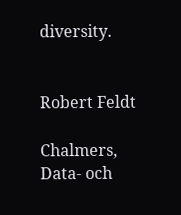diversity.


Robert Feldt

Chalmers, Data- och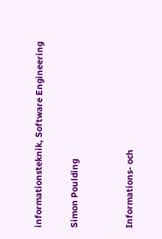informationsteknik, Software Engineering

Simon Poulding


Informations- och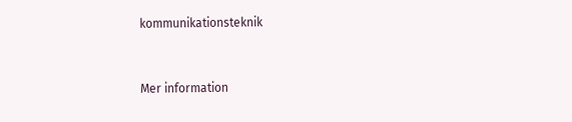kommunikationsteknik



Mer information